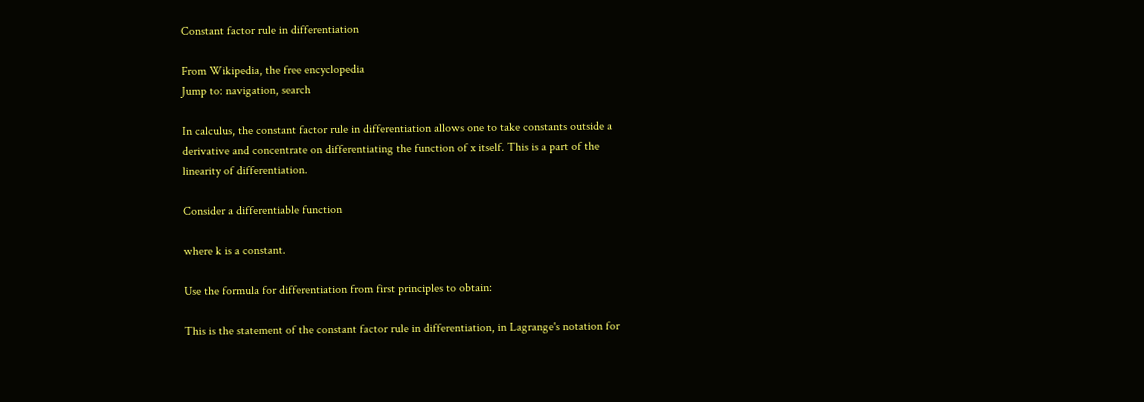Constant factor rule in differentiation

From Wikipedia, the free encyclopedia
Jump to: navigation, search

In calculus, the constant factor rule in differentiation allows one to take constants outside a derivative and concentrate on differentiating the function of x itself. This is a part of the linearity of differentiation.

Consider a differentiable function

where k is a constant.

Use the formula for differentiation from first principles to obtain:

This is the statement of the constant factor rule in differentiation, in Lagrange's notation for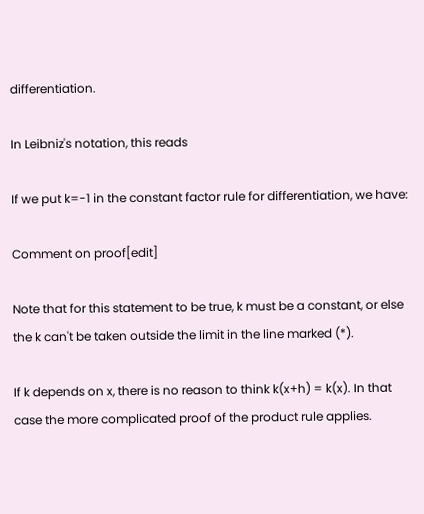differentiation.

In Leibniz's notation, this reads

If we put k=-1 in the constant factor rule for differentiation, we have:

Comment on proof[edit]

Note that for this statement to be true, k must be a constant, or else the k can't be taken outside the limit in the line marked (*).

If k depends on x, there is no reason to think k(x+h) = k(x). In that case the more complicated proof of the product rule applies.